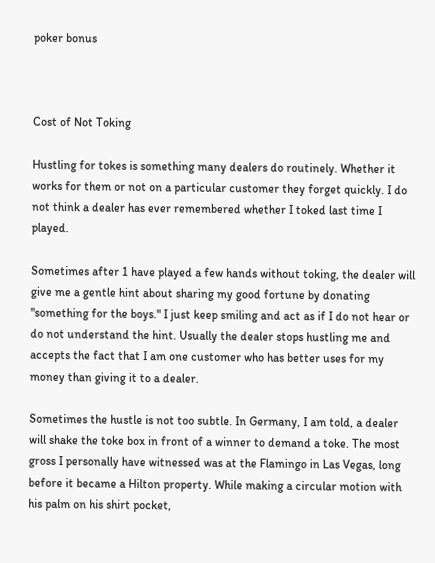poker bonus



Cost of Not Toking

Hustling for tokes is something many dealers do routinely. Whether it works for them or not on a particular customer they forget quickly. I do not think a dealer has ever remembered whether I toked last time I played.

Sometimes after 1 have played a few hands without toking, the dealer will give me a gentle hint about sharing my good fortune by donating "something for the boys." I just keep smiling and act as if I do not hear or do not understand the hint. Usually the dealer stops hustling me and accepts the fact that I am one customer who has better uses for my money than giving it to a dealer.

Sometimes the hustle is not too subtle. In Germany, I am told, a dealer will shake the toke box in front of a winner to demand a toke. The most gross I personally have witnessed was at the Flamingo in Las Vegas, long before it became a Hilton property. While making a circular motion with his palm on his shirt pocket,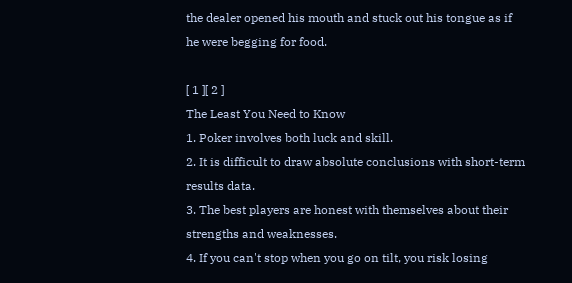the dealer opened his mouth and stuck out his tongue as if he were begging for food.

[ 1 ][ 2 ]
The Least You Need to Know
1. Poker involves both luck and skill.
2. It is difficult to draw absolute conclusions with short-term results data.
3. The best players are honest with themselves about their strengths and weaknesses.
4. If you can't stop when you go on tilt, you risk losing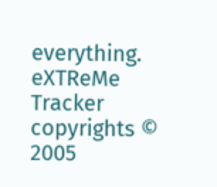everything.
eXTReMe Tracker copyrights © 2005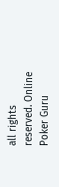all rights reserved. Online Poker Guru